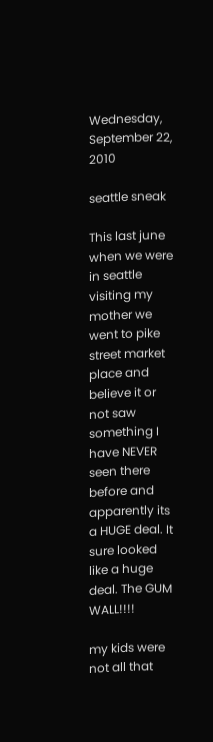Wednesday, September 22, 2010

seattle sneak

This last june when we were in seattle visiting my mother we went to pike street market place and believe it or not saw something I have NEVER seen there before and apparently its a HUGE deal. It sure looked like a huge deal. The GUM WALL!!!!

my kids were not all that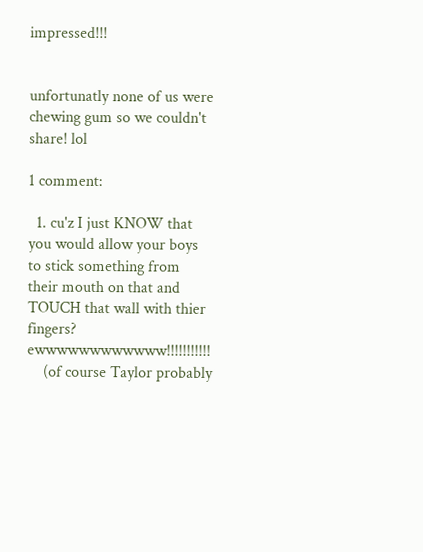impressed!!!


unfortunatly none of us were chewing gum so we couldn't share! lol

1 comment:

  1. cu'z I just KNOW that you would allow your boys to stick something from their mouth on that and TOUCH that wall with thier fingers? ewwwwwwwwwwww!!!!!!!!!!!
    (of course Taylor probably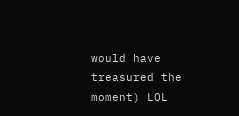would have treasured the moment) LOL